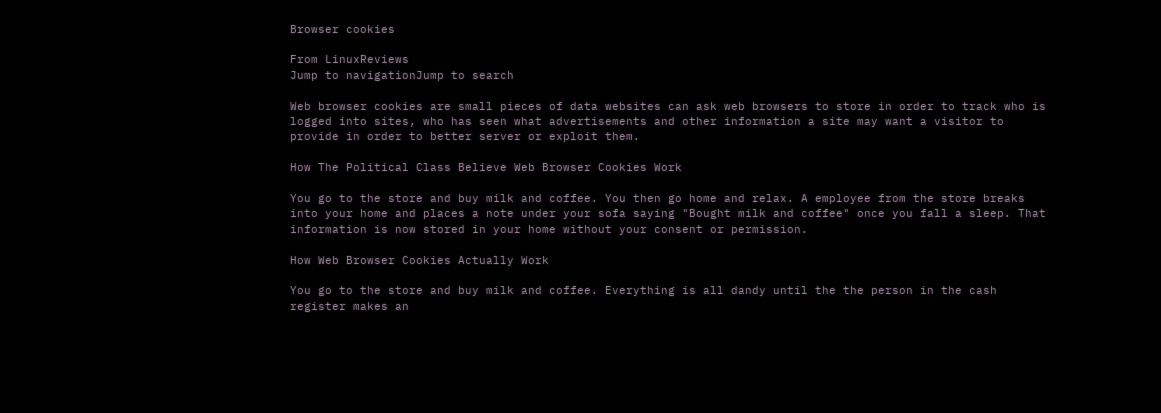Browser cookies

From LinuxReviews
Jump to navigationJump to search

Web browser cookies are small pieces of data websites can ask web browsers to store in order to track who is logged into sites, who has seen what advertisements and other information a site may want a visitor to provide in order to better server or exploit them.

How The Political Class Believe Web Browser Cookies Work

You go to the store and buy milk and coffee. You then go home and relax. A employee from the store breaks into your home and places a note under your sofa saying "Bought milk and coffee" once you fall a sleep. That information is now stored in your home without your consent or permission.

How Web Browser Cookies Actually Work

You go to the store and buy milk and coffee. Everything is all dandy until the the person in the cash register makes an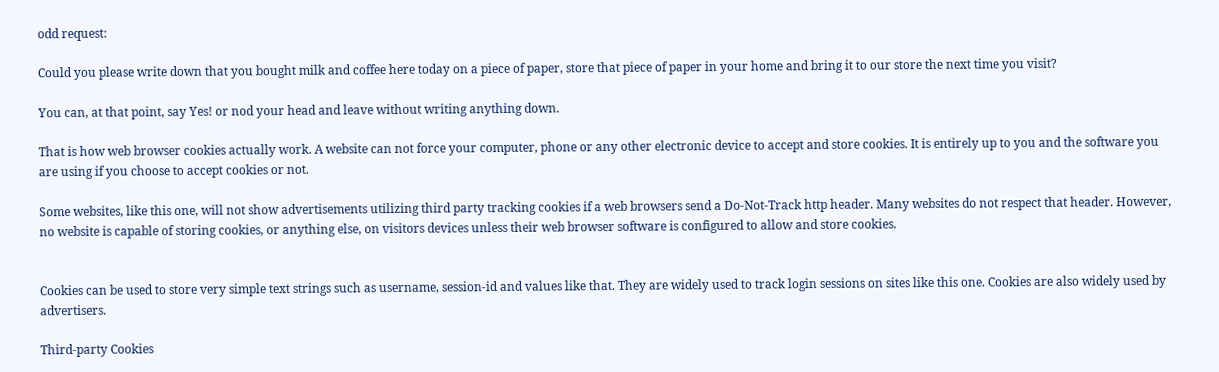odd request:

Could you please write down that you bought milk and coffee here today on a piece of paper, store that piece of paper in your home and bring it to our store the next time you visit?

You can, at that point, say Yes! or nod your head and leave without writing anything down.

That is how web browser cookies actually work. A website can not force your computer, phone or any other electronic device to accept and store cookies. It is entirely up to you and the software you are using if you choose to accept cookies or not.

Some websites, like this one, will not show advertisements utilizing third party tracking cookies if a web browsers send a Do-Not-Track http header. Many websites do not respect that header. However, no website is capable of storing cookies, or anything else, on visitors devices unless their web browser software is configured to allow and store cookies.


Cookies can be used to store very simple text strings such as username, session-id and values like that. They are widely used to track login sessions on sites like this one. Cookies are also widely used by advertisers.

Third-party Cookies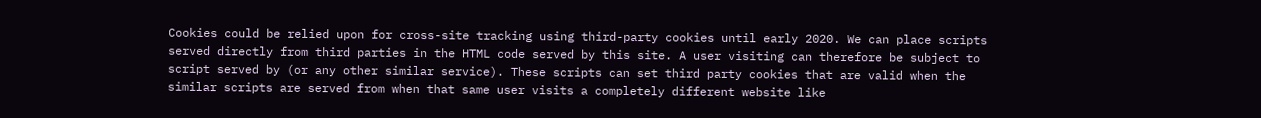Cookies could be relied upon for cross-site tracking using third-party cookies until early 2020. We can place scripts served directly from third parties in the HTML code served by this site. A user visiting can therefore be subject to script served by (or any other similar service). These scripts can set third party cookies that are valid when the similar scripts are served from when that same user visits a completely different website like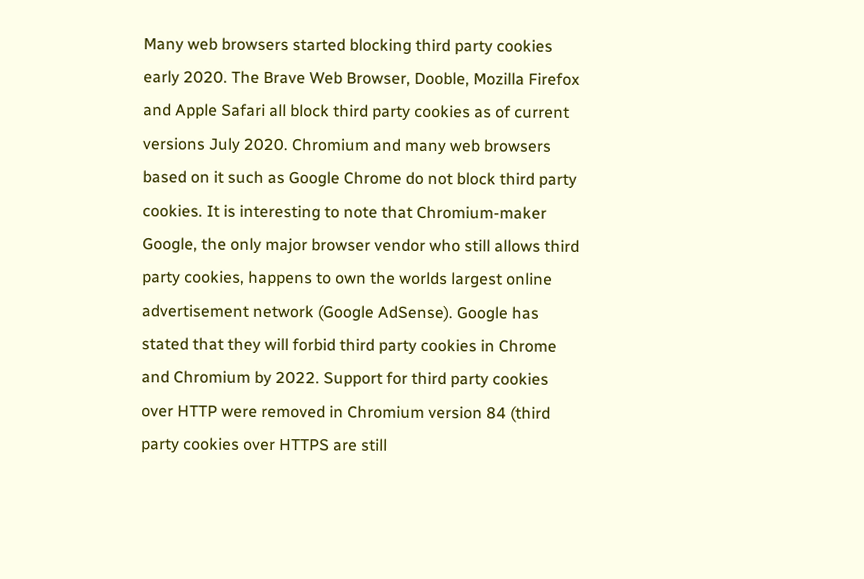Many web browsers started blocking third party cookies early 2020. The Brave Web Browser, Dooble, Mozilla Firefox and Apple Safari all block third party cookies as of current versions July 2020. Chromium and many web browsers based on it such as Google Chrome do not block third party cookies. It is interesting to note that Chromium-maker Google, the only major browser vendor who still allows third party cookies, happens to own the worlds largest online advertisement network (Google AdSense). Google has stated that they will forbid third party cookies in Chrome and Chromium by 2022. Support for third party cookies over HTTP were removed in Chromium version 84 (third party cookies over HTTPS are still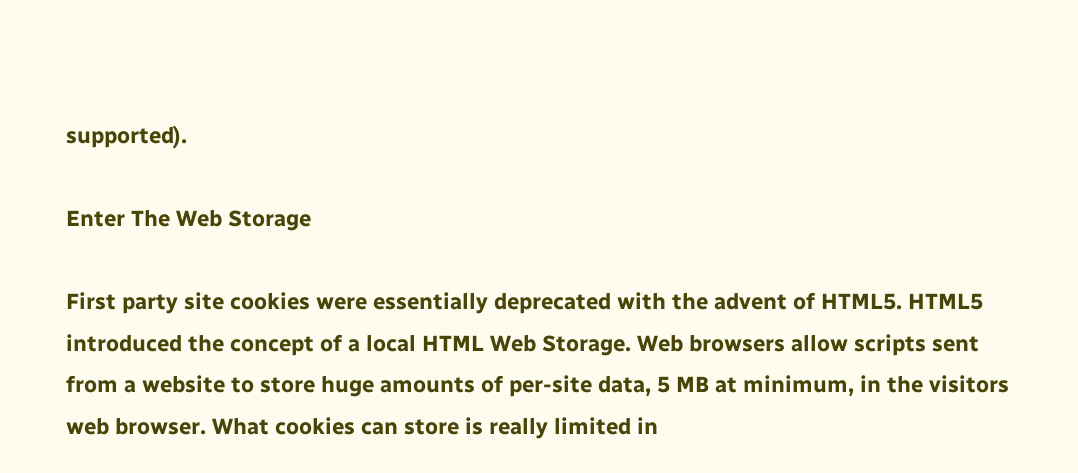supported).

Enter The Web Storage

First party site cookies were essentially deprecated with the advent of HTML5. HTML5 introduced the concept of a local HTML Web Storage. Web browsers allow scripts sent from a website to store huge amounts of per-site data, 5 MB at minimum, in the visitors web browser. What cookies can store is really limited in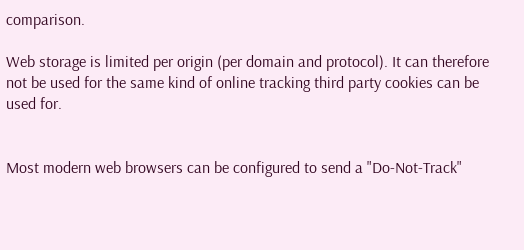comparison.

Web storage is limited per origin (per domain and protocol). It can therefore not be used for the same kind of online tracking third party cookies can be used for.


Most modern web browsers can be configured to send a "Do-Not-Track"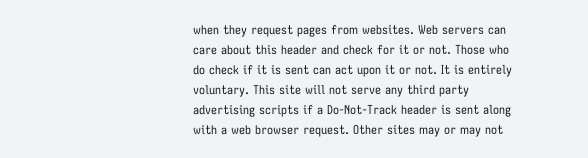when they request pages from websites. Web servers can care about this header and check for it or not. Those who do check if it is sent can act upon it or not. It is entirely voluntary. This site will not serve any third party advertising scripts if a Do-Not-Track header is sent along with a web browser request. Other sites may or may not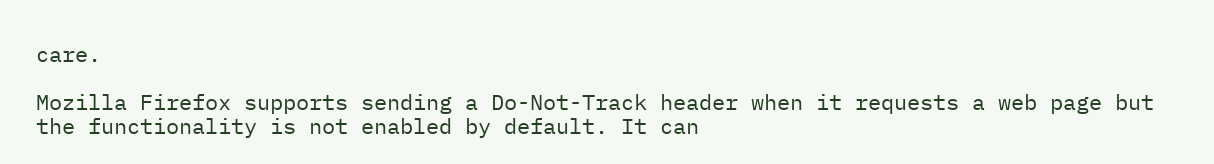care.

Mozilla Firefox supports sending a Do-Not-Track header when it requests a web page but the functionality is not enabled by default. It can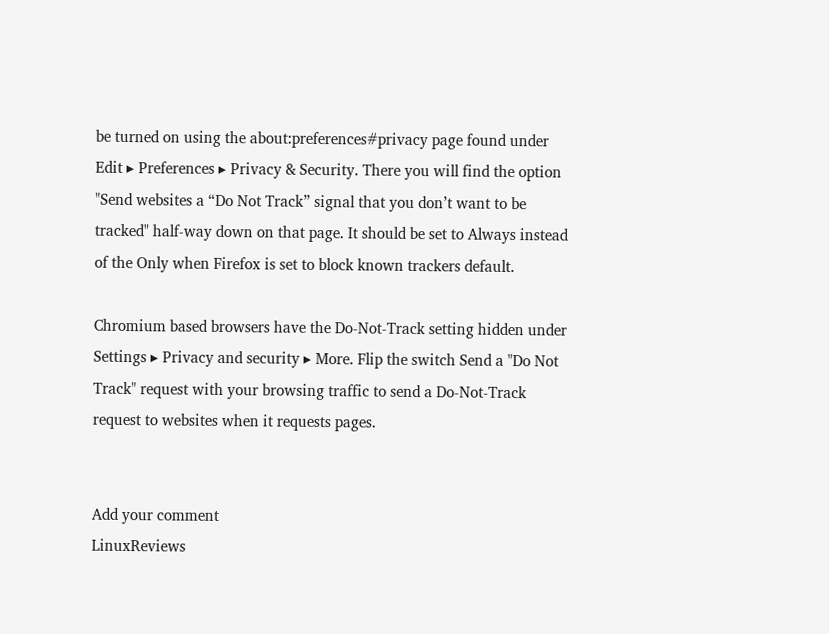be turned on using the about:preferences#privacy page found under Edit ▸ Preferences ▸ Privacy & Security. There you will find the option "Send websites a “Do Not Track” signal that you don’t want to be tracked" half-way down on that page. It should be set to Always instead of the Only when Firefox is set to block known trackers default.

Chromium based browsers have the Do-Not-Track setting hidden under Settings ▸ Privacy and security ▸ More. Flip the switch Send a "Do Not Track" request with your browsing traffic to send a Do-Not-Track request to websites when it requests pages.


Add your comment
LinuxReviews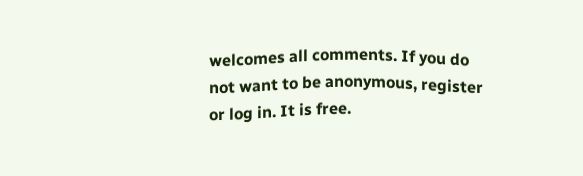welcomes all comments. If you do not want to be anonymous, register or log in. It is free.